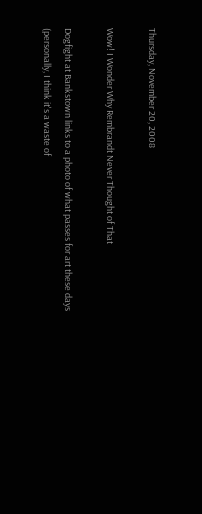Thursday, November 20, 2008

Wow! I Wonder Why Rembrandt Never Thought of That

Dogfight at Bankstown links to a photo of what passes for art these days (personally, I think it's a waste of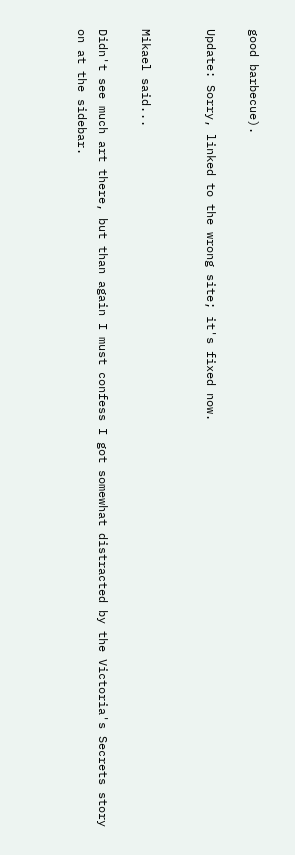good barbecue).

Update: Sorry, linked to the wrong site; it's fixed now.


Mikael said...

Didn't see much art there, but than again I must confess I got somewhat distracted by the Victoria's Secrets story on at the sidebar.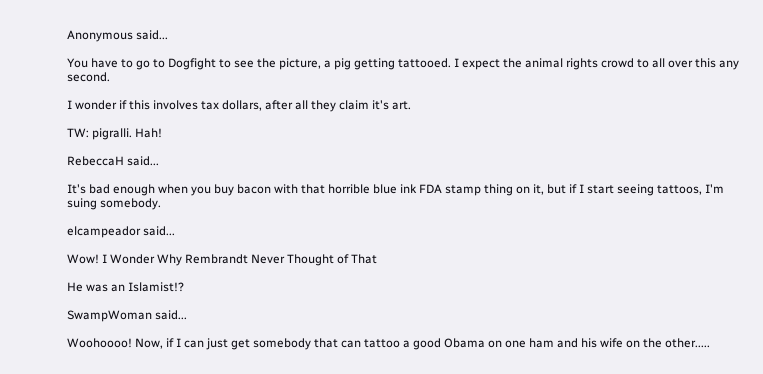Anonymous said...

You have to go to Dogfight to see the picture, a pig getting tattooed. I expect the animal rights crowd to all over this any second.

I wonder if this involves tax dollars, after all they claim it's art.

TW: pigralli. Hah!

RebeccaH said...

It's bad enough when you buy bacon with that horrible blue ink FDA stamp thing on it, but if I start seeing tattoos, I'm suing somebody.

elcampeador said...

Wow! I Wonder Why Rembrandt Never Thought of That

He was an Islamist!?

SwampWoman said...

Woohoooo! Now, if I can just get somebody that can tattoo a good Obama on one ham and his wife on the other.....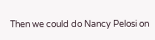Then we could do Nancy Pelosi on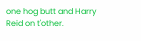one hog butt and Harry Reid on t'other.